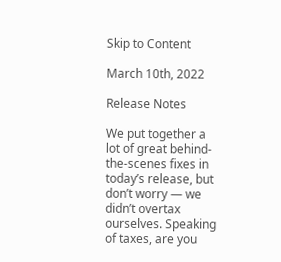Skip to Content

March 10th, 2022

Release Notes

We put together a lot of great behind-the-scenes fixes in today’s release, but don’t worry — we didn’t overtax ourselves. Speaking of taxes, are you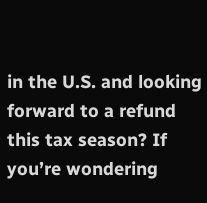in the U.S. and looking forward to a refund this tax season? If you’re wondering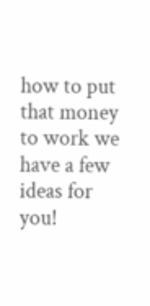how to put that money to work we have a few ideas for you!